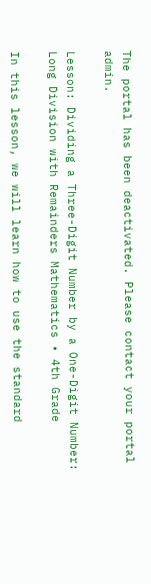The portal has been deactivated. Please contact your portal admin.

Lesson: Dividing a Three-Digit Number by a One-Digit Number: Long Division with Remainders Mathematics • 4th Grade

In this lesson, we will learn how to use the standard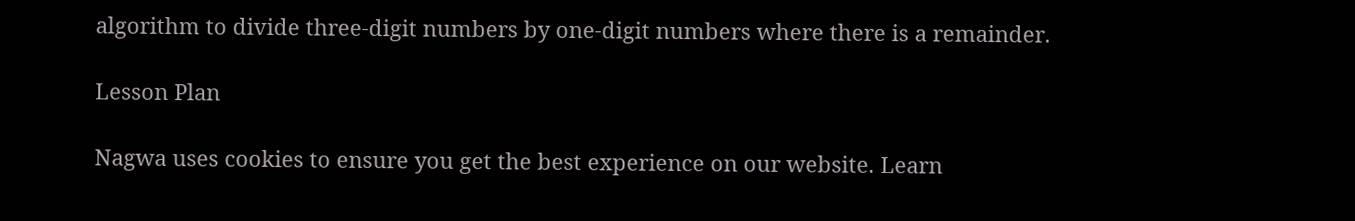algorithm to divide three-digit numbers by one-digit numbers where there is a remainder.

Lesson Plan

Nagwa uses cookies to ensure you get the best experience on our website. Learn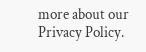more about our Privacy Policy.